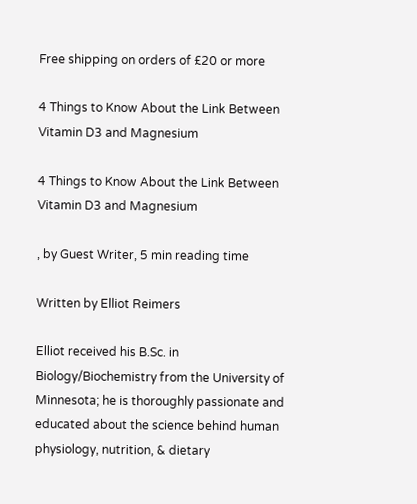Free shipping on orders of £20 or more

4 Things to Know About the Link Between Vitamin D3 and Magnesium

4 Things to Know About the Link Between Vitamin D3 and Magnesium

, by Guest Writer, 5 min reading time

Written by Elliot Reimers

Elliot received his B.Sc. in Biology/Biochemistry from the University of Minnesota; he is thoroughly passionate and educated about the science behind human physiology, nutrition, & dietary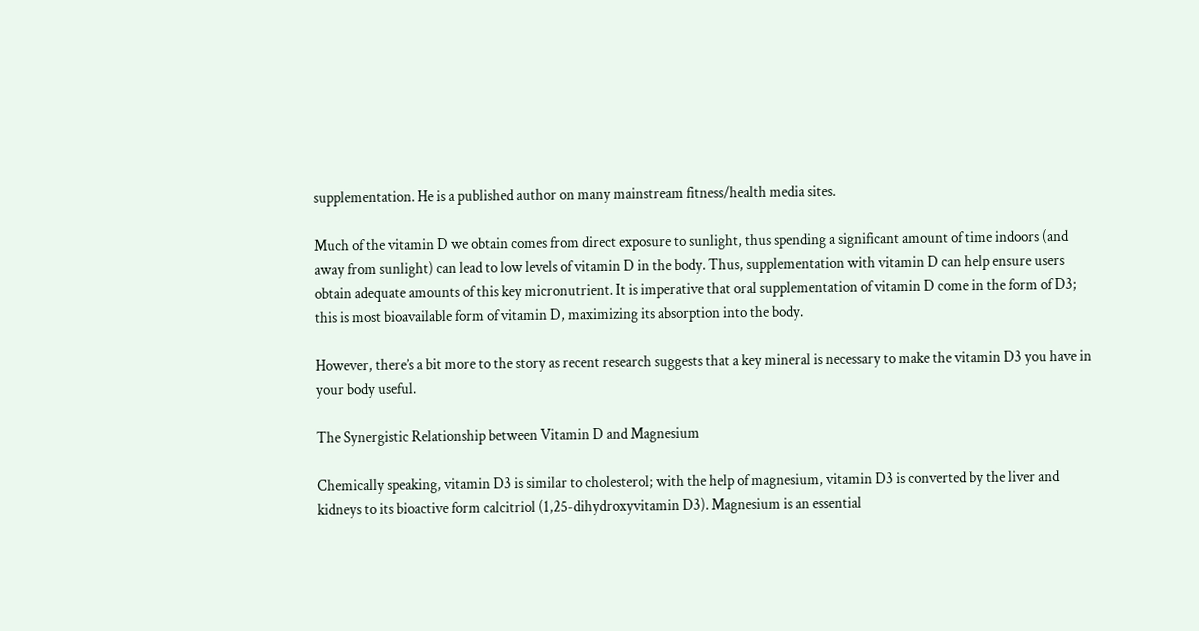supplementation. He is a published author on many mainstream fitness/health media sites.

Much of the vitamin D we obtain comes from direct exposure to sunlight, thus spending a significant amount of time indoors (and away from sunlight) can lead to low levels of vitamin D in the body. Thus, supplementation with vitamin D can help ensure users obtain adequate amounts of this key micronutrient. It is imperative that oral supplementation of vitamin D come in the form of D3; this is most bioavailable form of vitamin D, maximizing its absorption into the body.

However, there’s a bit more to the story as recent research suggests that a key mineral is necessary to make the vitamin D3 you have in your body useful.

The Synergistic Relationship between Vitamin D and Magnesium

Chemically speaking, vitamin D3 is similar to cholesterol; with the help of magnesium, vitamin D3 is converted by the liver and kidneys to its bioactive form calcitriol (1,25-dihydroxyvitamin D3). Magnesium is an essential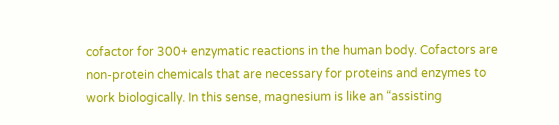cofactor for 300+ enzymatic reactions in the human body. Cofactors are non-protein chemicals that are necessary for proteins and enzymes to work biologically. In this sense, magnesium is like an “assisting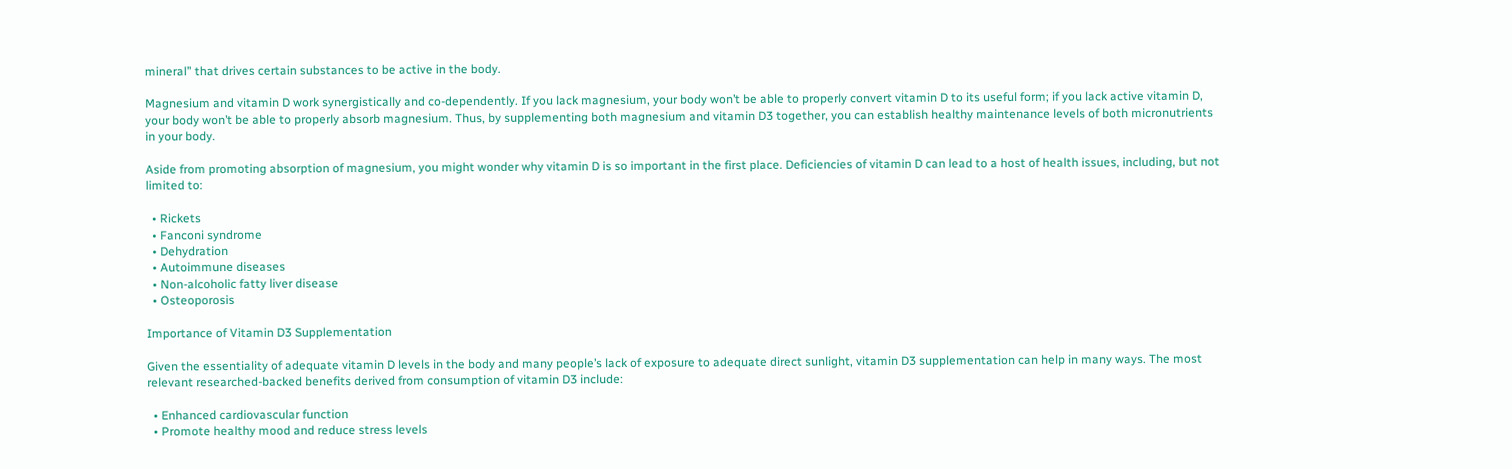mineral” that drives certain substances to be active in the body.

Magnesium and vitamin D work synergistically and co-dependently. If you lack magnesium, your body won’t be able to properly convert vitamin D to its useful form; if you lack active vitamin D, your body won’t be able to properly absorb magnesium. Thus, by supplementing both magnesium and vitamin D3 together, you can establish healthy maintenance levels of both micronutrients in your body.

Aside from promoting absorption of magnesium, you might wonder why vitamin D is so important in the first place. Deficiencies of vitamin D can lead to a host of health issues, including, but not limited to:

  • Rickets
  • Fanconi syndrome
  • Dehydration
  • Autoimmune diseases
  • Non-alcoholic fatty liver disease
  • Osteoporosis

Importance of Vitamin D3 Supplementation

Given the essentiality of adequate vitamin D levels in the body and many people’s lack of exposure to adequate direct sunlight, vitamin D3 supplementation can help in many ways. The most relevant researched-backed benefits derived from consumption of vitamin D3 include:

  • Enhanced cardiovascular function
  • Promote healthy mood and reduce stress levels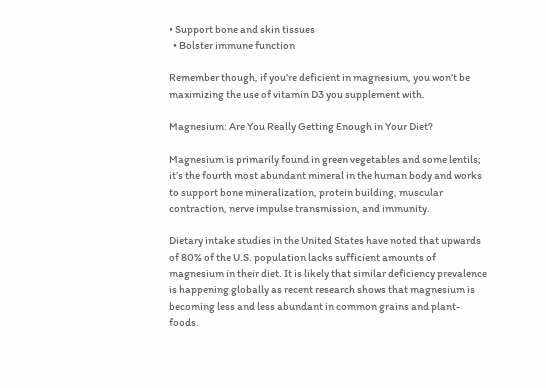• Support bone and skin tissues
  • Bolster immune function

Remember though, if you’re deficient in magnesium, you won’t be maximizing the use of vitamin D3 you supplement with.

Magnesium: Are You Really Getting Enough in Your Diet?

Magnesium is primarily found in green vegetables and some lentils; it’s the fourth most abundant mineral in the human body and works to support bone mineralization, protein building, muscular contraction, nerve impulse transmission, and immunity.

Dietary intake studies in the United States have noted that upwards of 80% of the U.S. population lacks sufficient amounts of magnesium in their diet. It is likely that similar deficiency prevalence is happening globally as recent research shows that magnesium is becoming less and less abundant in common grains and plant-foods.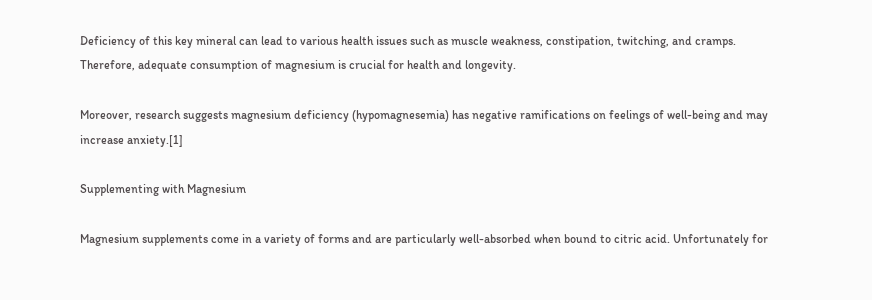Deficiency of this key mineral can lead to various health issues such as muscle weakness, constipation, twitching, and cramps. Therefore, adequate consumption of magnesium is crucial for health and longevity.

Moreover, research suggests magnesium deficiency (hypomagnesemia) has negative ramifications on feelings of well-being and may increase anxiety.[1]

Supplementing with Magnesium

Magnesium supplements come in a variety of forms and are particularly well-absorbed when bound to citric acid. Unfortunately for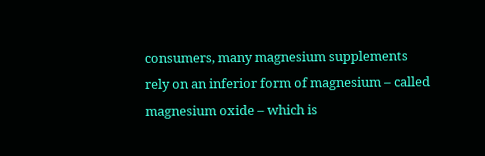consumers, many magnesium supplements rely on an inferior form of magnesium – called magnesium oxide – which is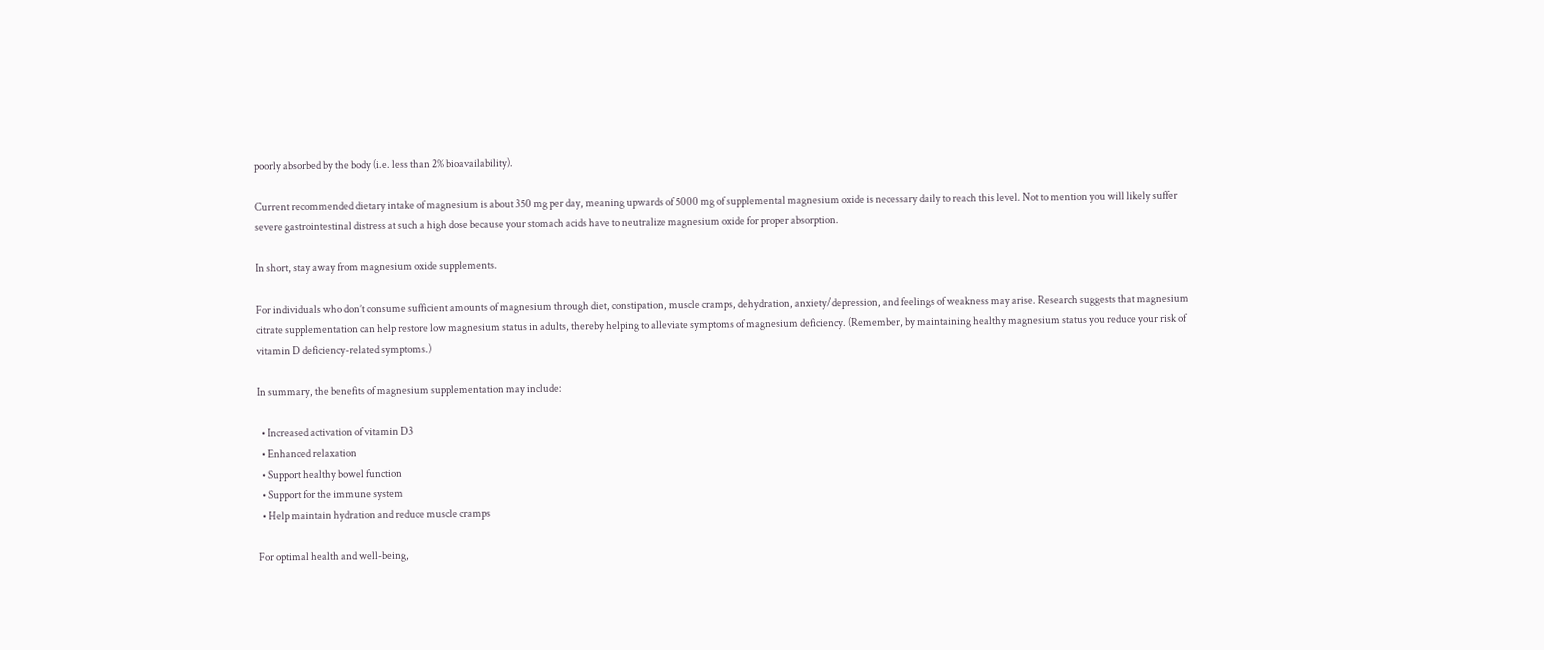poorly absorbed by the body (i.e. less than 2% bioavailability).

Current recommended dietary intake of magnesium is about 350 mg per day, meaning upwards of 5000 mg of supplemental magnesium oxide is necessary daily to reach this level. Not to mention you will likely suffer severe gastrointestinal distress at such a high dose because your stomach acids have to neutralize magnesium oxide for proper absorption.

In short, stay away from magnesium oxide supplements.

For individuals who don’t consume sufficient amounts of magnesium through diet, constipation, muscle cramps, dehydration, anxiety/depression, and feelings of weakness may arise. Research suggests that magnesium citrate supplementation can help restore low magnesium status in adults, thereby helping to alleviate symptoms of magnesium deficiency. (Remember, by maintaining healthy magnesium status you reduce your risk of vitamin D deficiency-related symptoms.)

In summary, the benefits of magnesium supplementation may include:

  • Increased activation of vitamin D3
  • Enhanced relaxation
  • Support healthy bowel function
  • Support for the immune system
  • Help maintain hydration and reduce muscle cramps

For optimal health and well-being,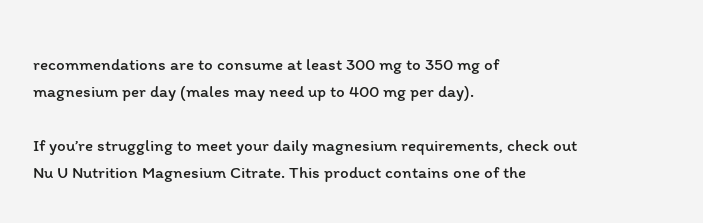recommendations are to consume at least 300 mg to 350 mg of magnesium per day (males may need up to 400 mg per day).

If you’re struggling to meet your daily magnesium requirements, check out Nu U Nutrition Magnesium Citrate. This product contains one of the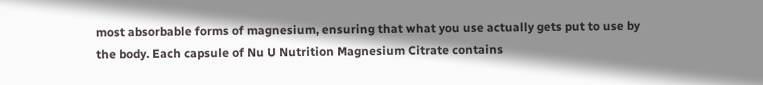most absorbable forms of magnesium, ensuring that what you use actually gets put to use by the body. Each capsule of Nu U Nutrition Magnesium Citrate contains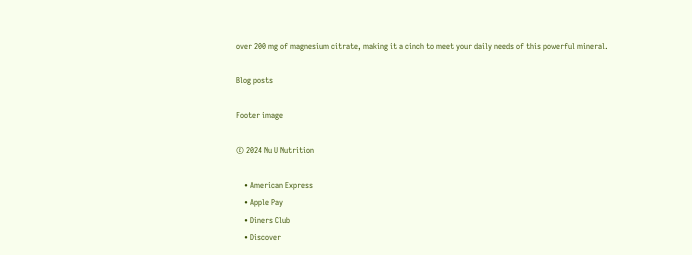over 200 mg of magnesium citrate, making it a cinch to meet your daily needs of this powerful mineral.

Blog posts

Footer image

© 2024 Nu U Nutrition

    • American Express
    • Apple Pay
    • Diners Club
    • Discover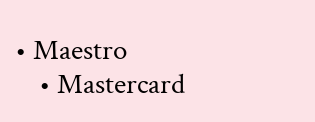• Maestro
    • Mastercard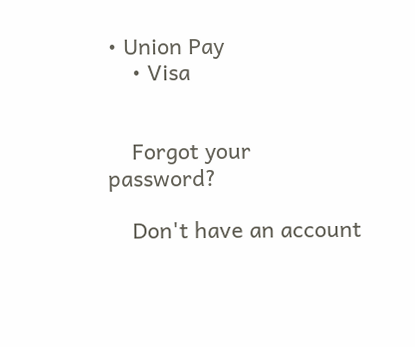• Union Pay
    • Visa


    Forgot your password?

    Don't have an account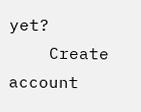yet?
    Create account